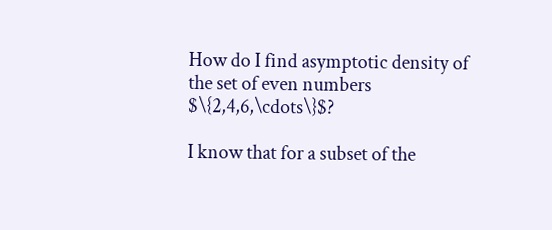How do I find asymptotic density of the set of even numbers $\{2,4,6,\cdots\}$?

I know that for a subset of the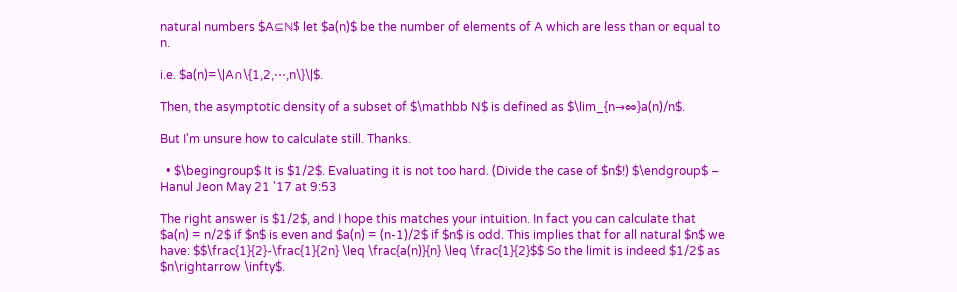natural numbers $A⊆ℕ$ let $a(n)$ be the number of elements of A which are less than or equal to n.

i.e. $a(n)=\|A∩\{1,2,⋯,n\}\|$.

Then, the asymptotic density of a subset of $\mathbb N$ is defined as $\lim_{n→∞}a(n)/n$.

But I'm unsure how to calculate still. Thanks.

  • $\begingroup$ It is $1/2$. Evaluating it is not too hard. (Divide the case of $n$!) $\endgroup$ – Hanul Jeon May 21 '17 at 9:53

The right answer is $1/2$, and I hope this matches your intuition. In fact you can calculate that $a(n) = n/2$ if $n$ is even and $a(n) = (n-1)/2$ if $n$ is odd. This implies that for all natural $n$ we have: $$\frac{1}{2}-\frac{1}{2n} \leq \frac{a(n)}{n} \leq \frac{1}{2}$$ So the limit is indeed $1/2$ as $n\rightarrow \infty$.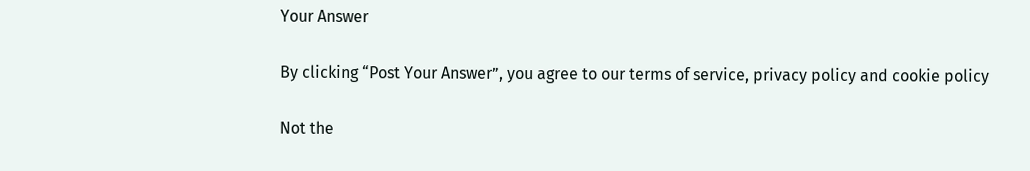Your Answer

By clicking “Post Your Answer”, you agree to our terms of service, privacy policy and cookie policy

Not the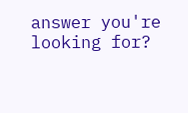answer you're looking for?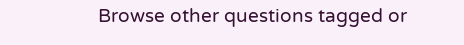Browse other questions tagged or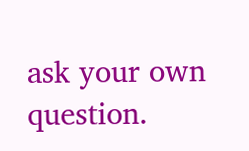ask your own question.